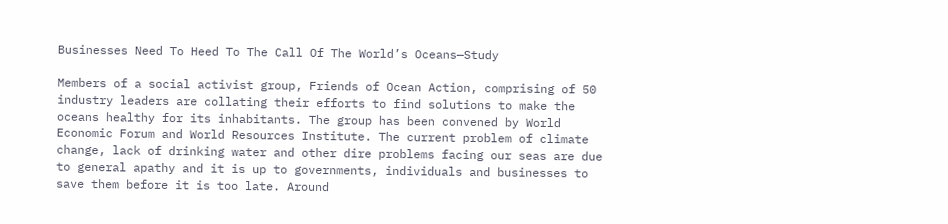Businesses Need To Heed To The Call Of The World’s Oceans—Study

Members of a social activist group, Friends of Ocean Action, comprising of 50 industry leaders are collating their efforts to find solutions to make the oceans healthy for its inhabitants. The group has been convened by World Economic Forum and World Resources Institute. The current problem of climate change, lack of drinking water and other dire problems facing our seas are due to general apathy and it is up to governments, individuals and businesses to save them before it is too late. Around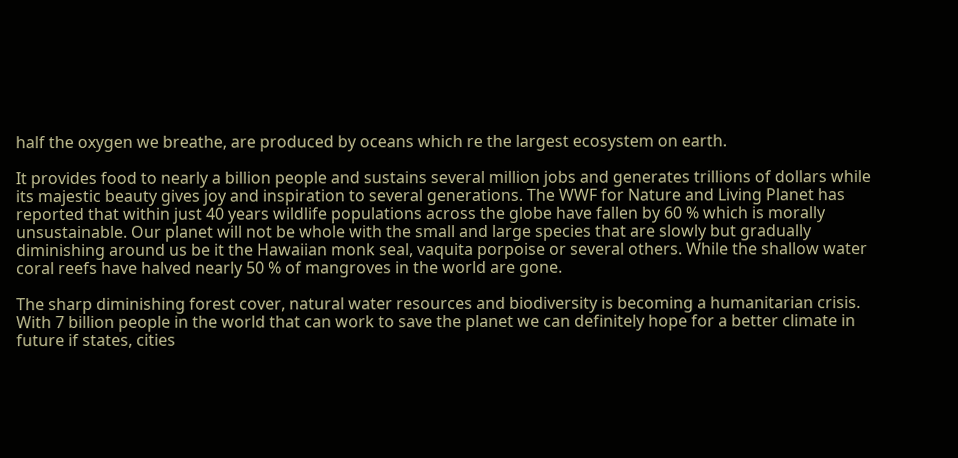half the oxygen we breathe, are produced by oceans which re the largest ecosystem on earth.

It provides food to nearly a billion people and sustains several million jobs and generates trillions of dollars while its majestic beauty gives joy and inspiration to several generations. The WWF for Nature and Living Planet has reported that within just 40 years wildlife populations across the globe have fallen by 60 % which is morally unsustainable. Our planet will not be whole with the small and large species that are slowly but gradually diminishing around us be it the Hawaiian monk seal, vaquita porpoise or several others. While the shallow water coral reefs have halved nearly 50 % of mangroves in the world are gone.

The sharp diminishing forest cover, natural water resources and biodiversity is becoming a humanitarian crisis. With 7 billion people in the world that can work to save the planet we can definitely hope for a better climate in future if states, cities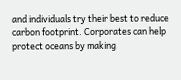and individuals try their best to reduce carbon footprint. Corporates can help protect oceans by making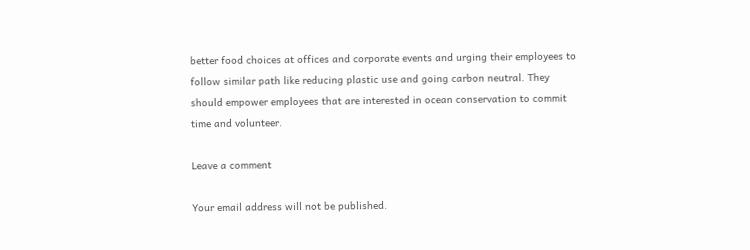better food choices at offices and corporate events and urging their employees to follow similar path like reducing plastic use and going carbon neutral. They should empower employees that are interested in ocean conservation to commit time and volunteer.

Leave a comment

Your email address will not be published.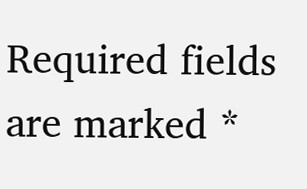Required fields are marked *